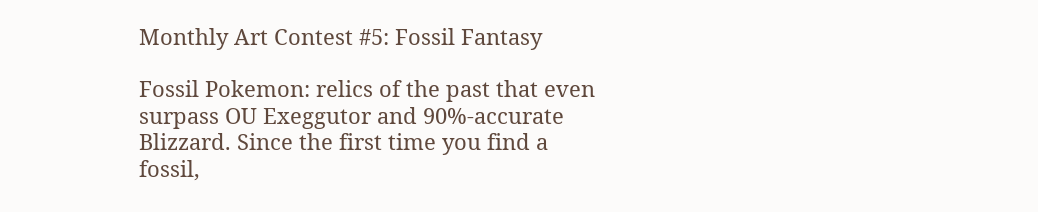Monthly Art Contest #5: Fossil Fantasy

Fossil Pokemon: relics of the past that even surpass OU Exeggutor and 90%-accurate Blizzard. Since the first time you find a fossil,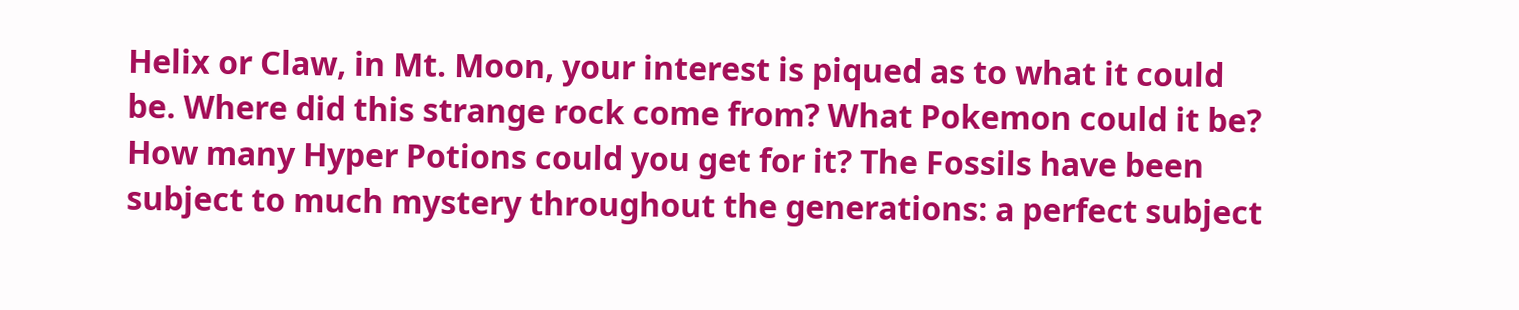Helix or Claw, in Mt. Moon, your interest is piqued as to what it could be. Where did this strange rock come from? What Pokemon could it be? How many Hyper Potions could you get for it? The Fossils have been subject to much mystery throughout the generations: a perfect subject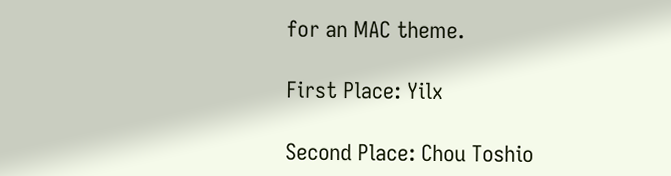for an MAC theme.

First Place: Yilx

Second Place: Chou Toshio